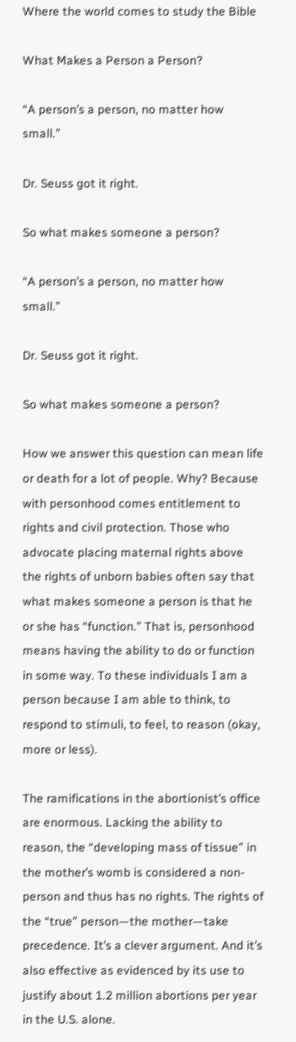Where the world comes to study the Bible

What Makes a Person a Person?

“A person’s a person, no matter how small.”

Dr. Seuss got it right.

So what makes someone a person?

“A person’s a person, no matter how small.”

Dr. Seuss got it right.

So what makes someone a person?

How we answer this question can mean life or death for a lot of people. Why? Because with personhood comes entitlement to rights and civil protection. Those who advocate placing maternal rights above the rights of unborn babies often say that what makes someone a person is that he or she has “function.” That is, personhood means having the ability to do or function in some way. To these individuals I am a person because I am able to think, to respond to stimuli, to feel, to reason (okay, more or less).

The ramifications in the abortionist’s office are enormous. Lacking the ability to reason, the “developing mass of tissue” in the mother’s womb is considered a non-person and thus has no rights. The rights of the “true” person—the mother—take precedence. It’s a clever argument. And it’s also effective as evidenced by its use to justify about 1.2 million abortions per year in the U.S. alone.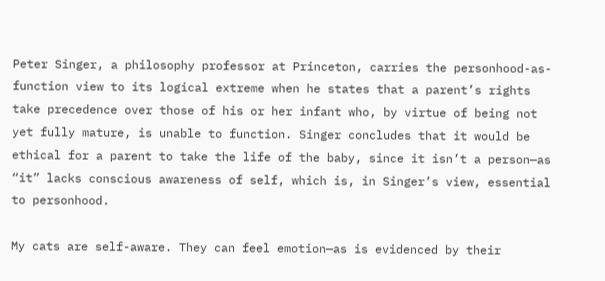Peter Singer, a philosophy professor at Princeton, carries the personhood-as-function view to its logical extreme when he states that a parent’s rights take precedence over those of his or her infant who, by virtue of being not yet fully mature, is unable to function. Singer concludes that it would be ethical for a parent to take the life of the baby, since it isn’t a person—as “it” lacks conscious awareness of self, which is, in Singer’s view, essential to personhood.

My cats are self-aware. They can feel emotion—as is evidenced by their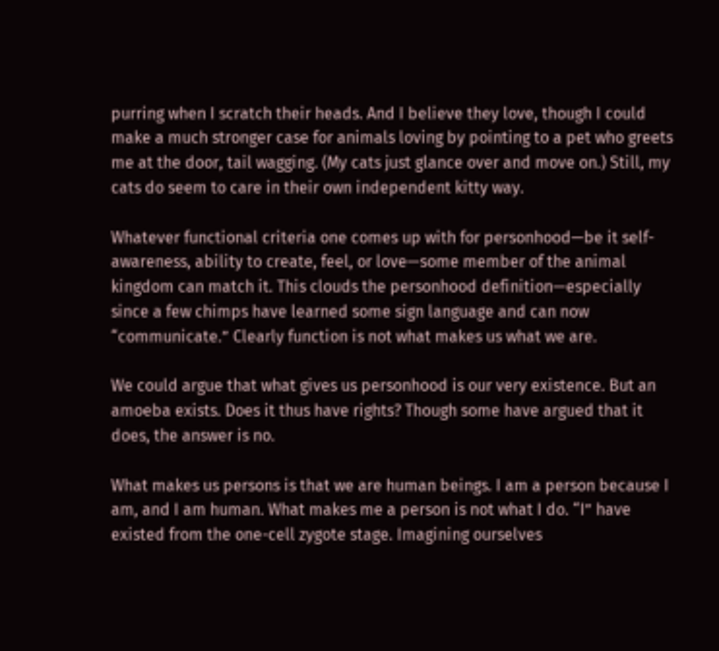purring when I scratch their heads. And I believe they love, though I could make a much stronger case for animals loving by pointing to a pet who greets me at the door, tail wagging. (My cats just glance over and move on.) Still, my cats do seem to care in their own independent kitty way.

Whatever functional criteria one comes up with for personhood—be it self-awareness, ability to create, feel, or love—some member of the animal kingdom can match it. This clouds the personhood definition—especially since a few chimps have learned some sign language and can now “communicate.” Clearly function is not what makes us what we are.

We could argue that what gives us personhood is our very existence. But an amoeba exists. Does it thus have rights? Though some have argued that it does, the answer is no.

What makes us persons is that we are human beings. I am a person because I am, and I am human. What makes me a person is not what I do. “I” have existed from the one-cell zygote stage. Imagining ourselves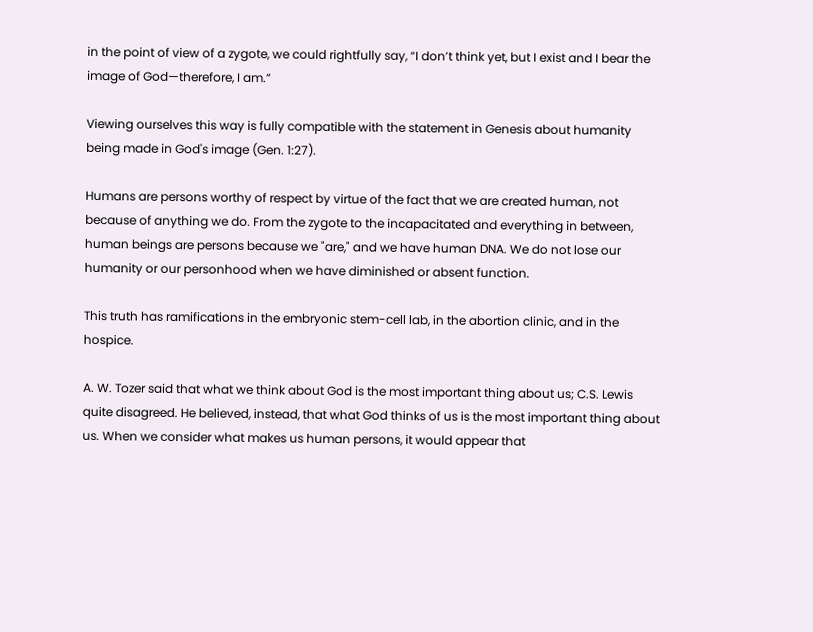in the point of view of a zygote, we could rightfully say, “I don’t think yet, but I exist and I bear the image of God—therefore, I am.”

Viewing ourselves this way is fully compatible with the statement in Genesis about humanity being made in God's image (Gen. 1:27).

Humans are persons worthy of respect by virtue of the fact that we are created human, not because of anything we do. From the zygote to the incapacitated and everything in between, human beings are persons because we "are," and we have human DNA. We do not lose our humanity or our personhood when we have diminished or absent function.

This truth has ramifications in the embryonic stem-cell lab, in the abortion clinic, and in the hospice.

A. W. Tozer said that what we think about God is the most important thing about us; C.S. Lewis quite disagreed. He believed, instead, that what God thinks of us is the most important thing about us. When we consider what makes us human persons, it would appear that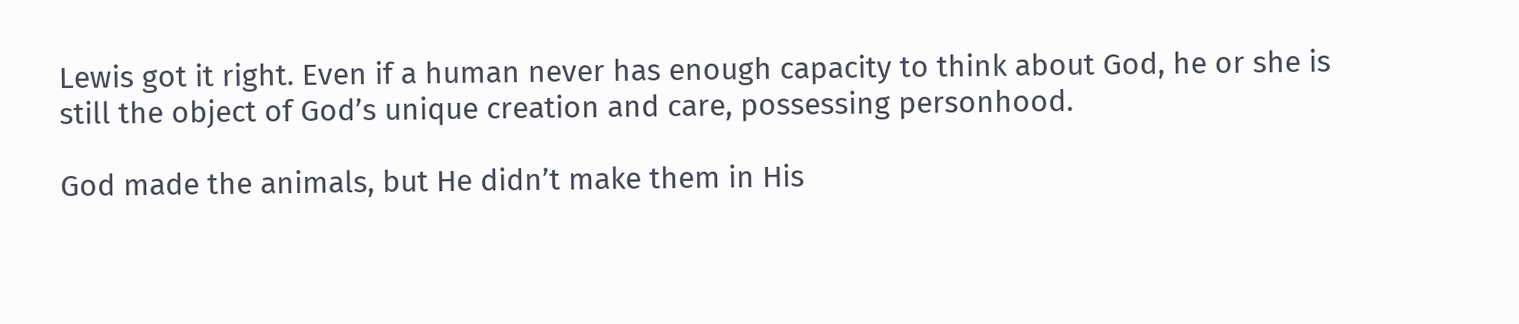Lewis got it right. Even if a human never has enough capacity to think about God, he or she is still the object of God’s unique creation and care, possessing personhood.

God made the animals, but He didn’t make them in His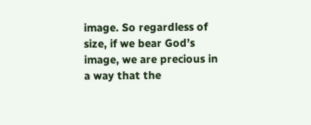image. So regardless of size, if we bear God’s image, we are precious in a way that the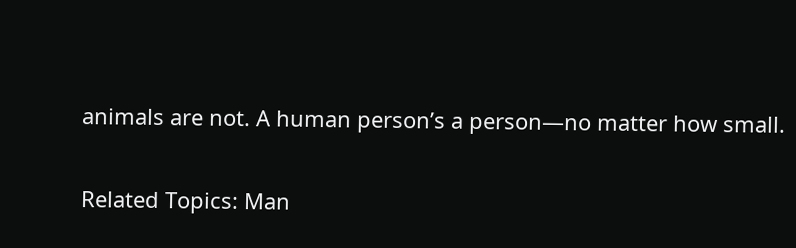animals are not. A human person’s a person—no matter how small.

Related Topics: Man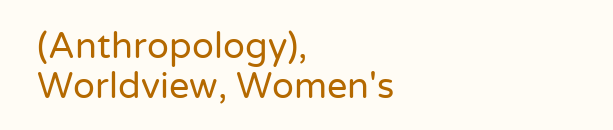(Anthropology), Worldview, Women's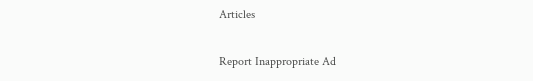Articles

Report Inappropriate Ad